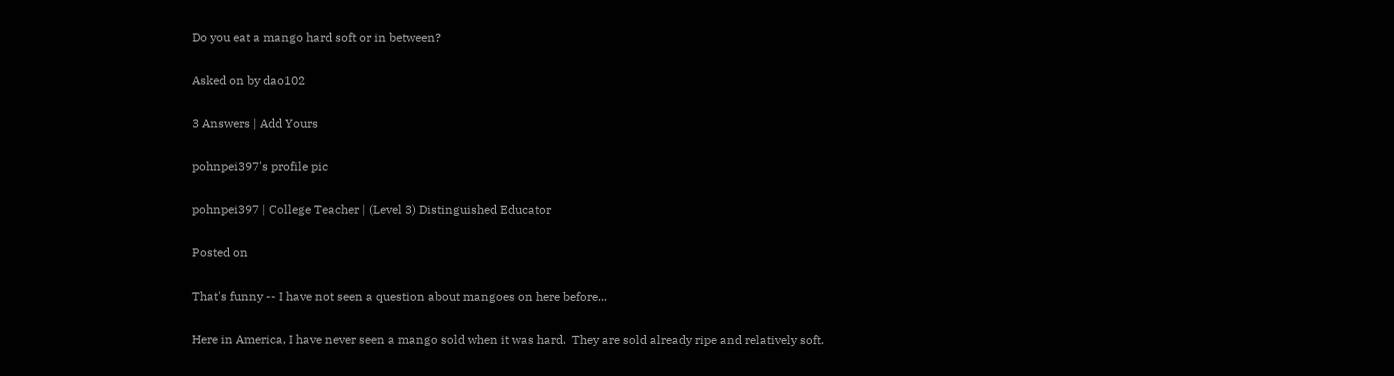Do you eat a mango hard soft or in between?

Asked on by dao102

3 Answers | Add Yours

pohnpei397's profile pic

pohnpei397 | College Teacher | (Level 3) Distinguished Educator

Posted on

That's funny -- I have not seen a question about mangoes on here before...

Here in America, I have never seen a mango sold when it was hard.  They are sold already ripe and relatively soft.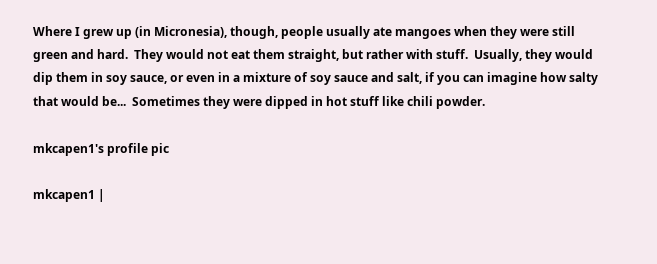Where I grew up (in Micronesia), though, people usually ate mangoes when they were still green and hard.  They would not eat them straight, but rather with stuff.  Usually, they would dip them in soy sauce, or even in a mixture of soy sauce and salt, if you can imagine how salty that would be...  Sometimes they were dipped in hot stuff like chili powder.

mkcapen1's profile pic

mkcapen1 |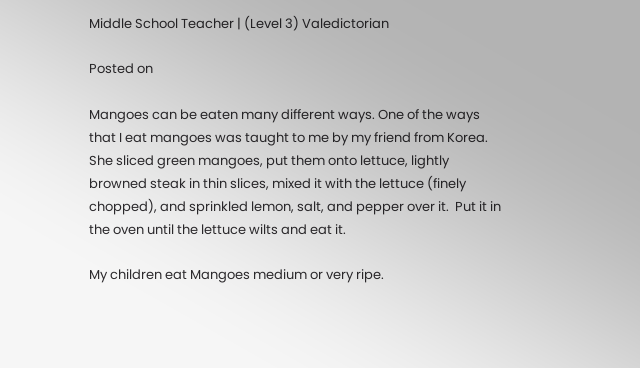Middle School Teacher | (Level 3) Valedictorian

Posted on

Mangoes can be eaten many different ways. One of the ways that I eat mangoes was taught to me by my friend from Korea.  She sliced green mangoes, put them onto lettuce, lightly browned steak in thin slices, mixed it with the lettuce (finely chopped), and sprinkled lemon, salt, and pepper over it.  Put it in the oven until the lettuce wilts and eat it.

My children eat Mangoes medium or very ripe.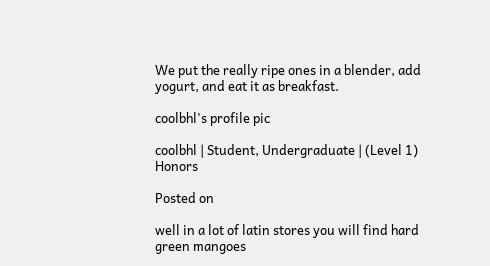We put the really ripe ones in a blender, add yogurt, and eat it as breakfast.

coolbhl's profile pic

coolbhl | Student, Undergraduate | (Level 1) Honors

Posted on

well in a lot of latin stores you will find hard green mangoes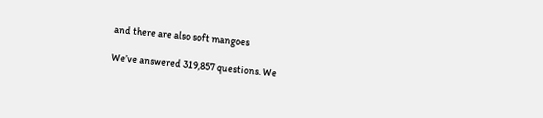and there are also soft mangoes

We’ve answered 319,857 questions. We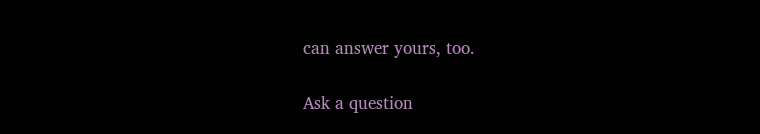can answer yours, too.

Ask a question